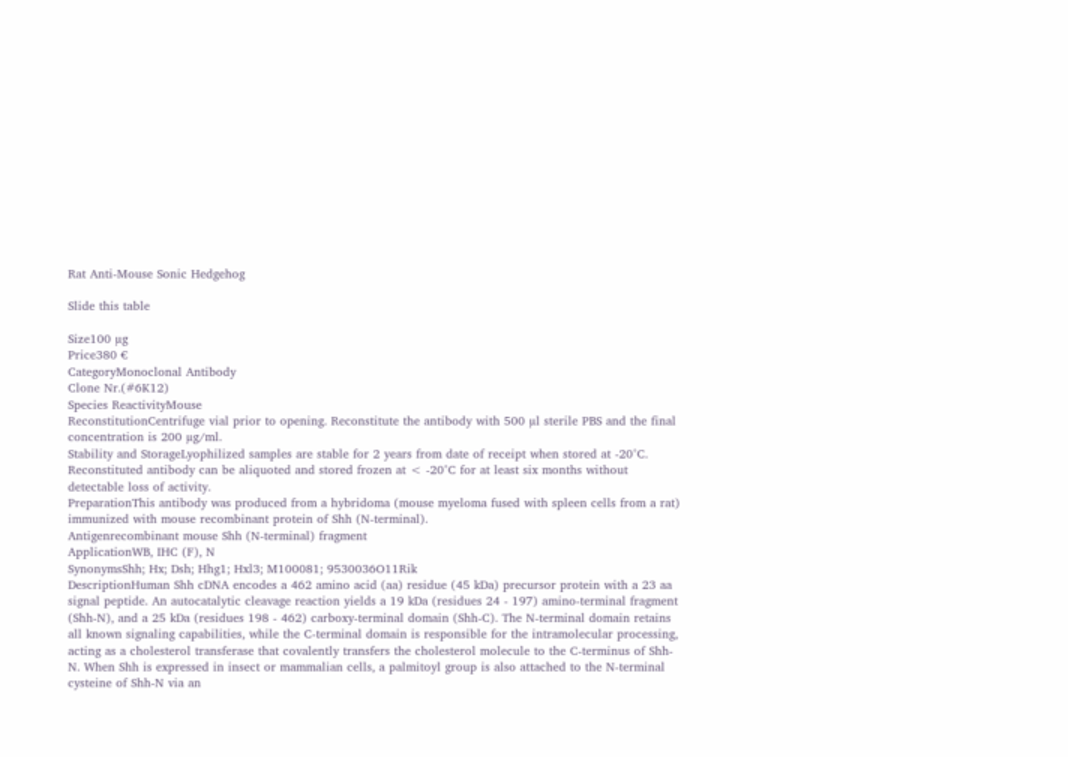Rat Anti-Mouse Sonic Hedgehog

Slide this table

Size100 µg
Price380 €
CategoryMonoclonal Antibody
Clone Nr.(#6K12)
Species ReactivityMouse
ReconstitutionCentrifuge vial prior to opening. Reconstitute the antibody with 500 µl sterile PBS and the final concentration is 200 µg/ml.
Stability and StorageLyophilized samples are stable for 2 years from date of receipt when stored at -20°C. Reconstituted antibody can be aliquoted and stored frozen at < -20°C for at least six months without detectable loss of activity.
PreparationThis antibody was produced from a hybridoma (mouse myeloma fused with spleen cells from a rat) immunized with mouse recombinant protein of Shh (N-terminal).
Antigenrecombinant mouse Shh (N-terminal) fragment
ApplicationWB, IHC (F), N
SynonymsShh; Hx; Dsh; Hhg1; Hxl3; M100081; 9530036O11Rik
DescriptionHuman Shh cDNA encodes a 462 amino acid (aa) residue (45 kDa) precursor protein with a 23 aa signal peptide. An autocatalytic cleavage reaction yields a 19 kDa (residues 24 - 197) amino-terminal fragment (Shh-N), and a 25 kDa (residues 198 - 462) carboxy-terminal domain (Shh-C). The N-terminal domain retains all known signaling capabilities, while the C-terminal domain is responsible for the intramolecular processing, acting as a cholesterol transferase that covalently transfers the cholesterol molecule to the C-terminus of Shh-N. When Shh is expressed in insect or mammalian cells, a palmitoyl group is also attached to the N-terminal cysteine of Shh-N via an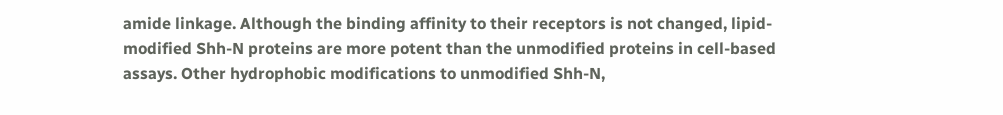amide linkage. Although the binding affinity to their receptors is not changed, lipid-modified Shh-N proteins are more potent than the unmodified proteins in cell-based assays. Other hydrophobic modifications to unmodified Shh-N,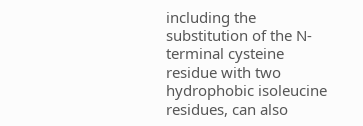including the substitution of the N-terminal cysteine residue with two hydrophobic isoleucine residues, can also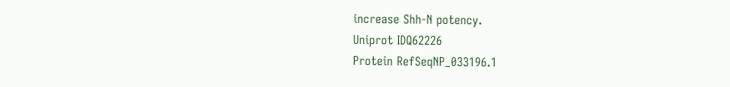increase Shh-N potency.
Uniprot IDQ62226
Protein RefSeqNP_033196.1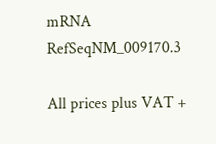mRNA RefSeqNM_009170.3

All prices plus VAT +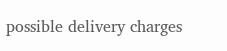possible delivery charges